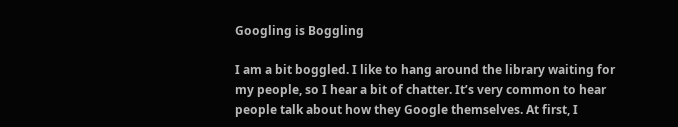Googling is Boggling

I am a bit boggled. I like to hang around the library waiting for my people, so I hear a bit of chatter. It’s very common to hear people talk about how they Google themselves. At first, I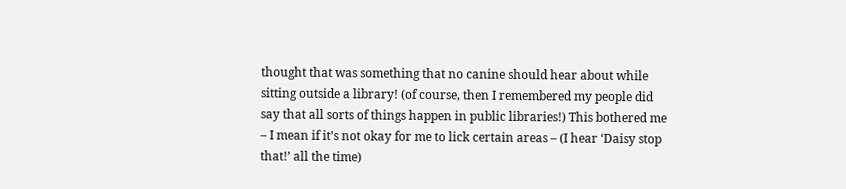thought that was something that no canine should hear about while sitting outside a library! (of course, then I remembered my people did say that all sorts of things happen in public libraries!) This bothered me – I mean if it’s not okay for me to lick certain areas – (I hear ‘Daisy stop that!’ all the time)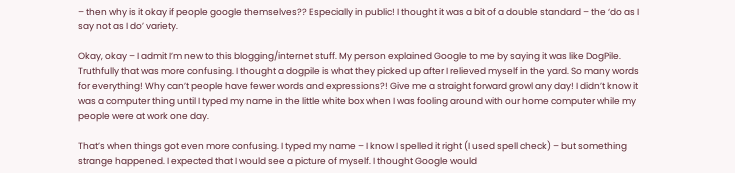– then why is it okay if people google themselves?? Especially in public! I thought it was a bit of a double standard – the ‘do as I say not as I do’ variety.

Okay, okay – I admit I’m new to this blogging/internet stuff. My person explained Google to me by saying it was like DogPile. Truthfully that was more confusing. I thought a dogpile is what they picked up after I relieved myself in the yard. So many words for everything! Why can’t people have fewer words and expressions?! Give me a straight forward growl any day! I didn’t know it was a computer thing until I typed my name in the little white box when I was fooling around with our home computer while my people were at work one day.

That’s when things got even more confusing. I typed my name – I know I spelled it right (I used spell check) – but something strange happened. I expected that I would see a picture of myself. I thought Google would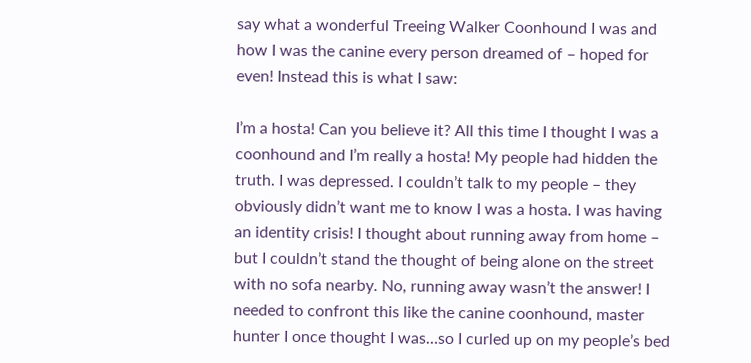say what a wonderful Treeing Walker Coonhound I was and how I was the canine every person dreamed of – hoped for even! Instead this is what I saw:

I’m a hosta! Can you believe it? All this time I thought I was a coonhound and I’m really a hosta! My people had hidden the truth. I was depressed. I couldn’t talk to my people – they obviously didn’t want me to know I was a hosta. I was having an identity crisis! I thought about running away from home – but I couldn’t stand the thought of being alone on the street with no sofa nearby. No, running away wasn’t the answer! I needed to confront this like the canine coonhound, master hunter I once thought I was…so I curled up on my people’s bed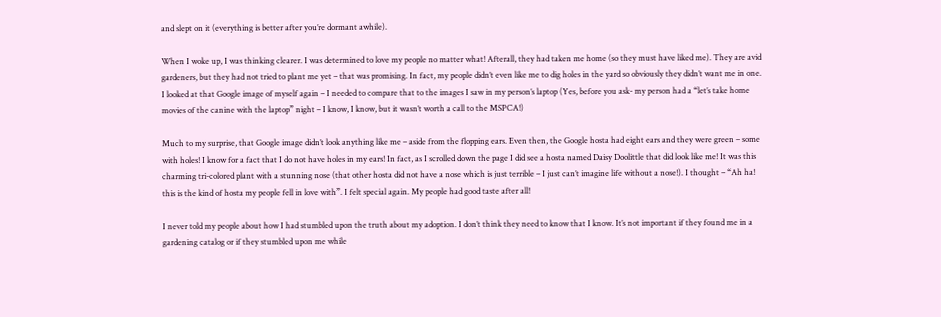and slept on it (everything is better after you’re dormant awhile).

When I woke up, I was thinking clearer. I was determined to love my people no matter what! Afterall, they had taken me home (so they must have liked me). They are avid gardeners, but they had not tried to plant me yet – that was promising. In fact, my people didn’t even like me to dig holes in the yard so obviously they didn’t want me in one. I looked at that Google image of myself again – I needed to compare that to the images I saw in my person’s laptop (Yes, before you ask- my person had a “let’s take home movies of the canine with the laptop” night – I know, I know, but it wasn’t worth a call to the MSPCA!)

Much to my surprise, that Google image didn’t look anything like me – aside from the flopping ears. Even then, the Google hosta had eight ears and they were green – some with holes! I know for a fact that I do not have holes in my ears! In fact, as I scrolled down the page I did see a hosta named Daisy Doolittle that did look like me! It was this charming tri-colored plant with a stunning nose (that other hosta did not have a nose which is just terrible – I just can’t imagine life without a nose!). I thought – “Ah ha! this is the kind of hosta my people fell in love with”. I felt special again. My people had good taste after all!

I never told my people about how I had stumbled upon the truth about my adoption. I don’t think they need to know that I know. It’s not important if they found me in a gardening catalog or if they stumbled upon me while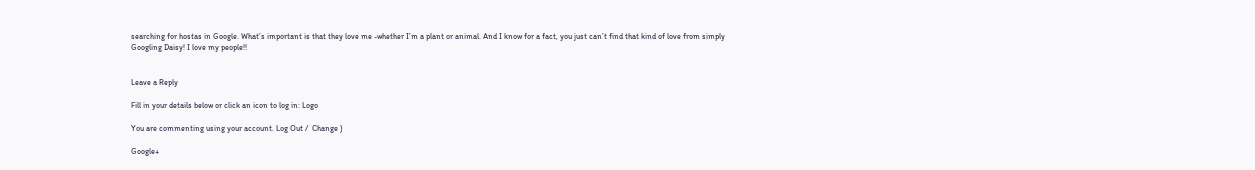searching for hostas in Google. What’s important is that they love me -whether I’m a plant or animal. And I know for a fact, you just can’t find that kind of love from simply Googling Daisy! I love my people!!


Leave a Reply

Fill in your details below or click an icon to log in: Logo

You are commenting using your account. Log Out /  Change )

Google+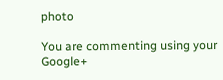photo

You are commenting using your Google+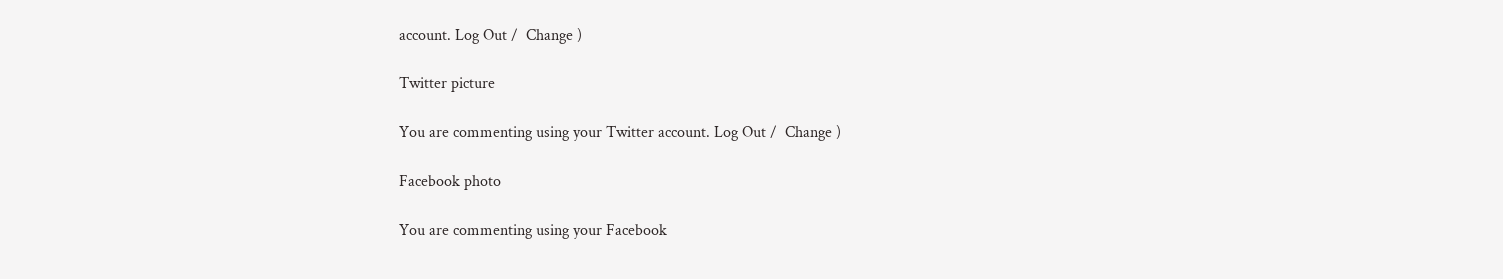account. Log Out /  Change )

Twitter picture

You are commenting using your Twitter account. Log Out /  Change )

Facebook photo

You are commenting using your Facebook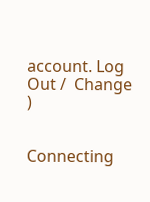account. Log Out /  Change )


Connecting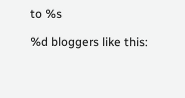to %s

%d bloggers like this: